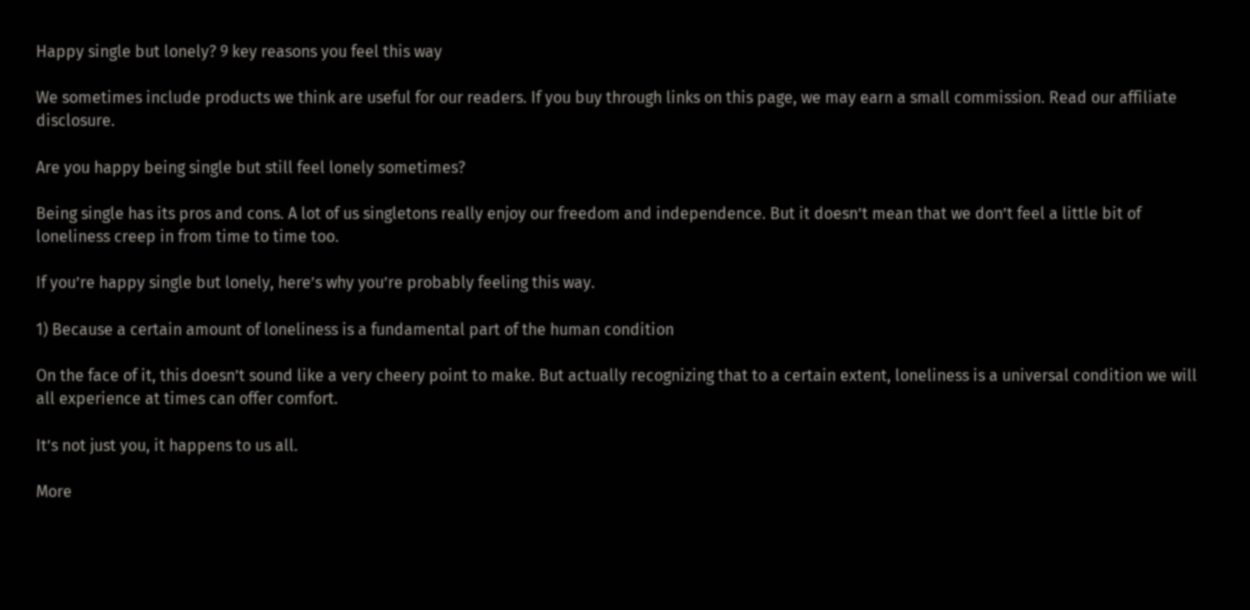Happy single but lonely? 9 key reasons you feel this way

We sometimes include products we think are useful for our readers. If you buy through links on this page, we may earn a small commission. Read our affiliate disclosure.

Are you happy being single but still feel lonely sometimes?

Being single has its pros and cons. A lot of us singletons really enjoy our freedom and independence. But it doesn’t mean that we don’t feel a little bit of loneliness creep in from time to time too.

If you’re happy single but lonely, here’s why you’re probably feeling this way.

1) Because a certain amount of loneliness is a fundamental part of the human condition

On the face of it, this doesn’t sound like a very cheery point to make. But actually recognizing that to a certain extent, loneliness is a universal condition we will all experience at times can offer comfort.

It’s not just you, it happens to us all.

More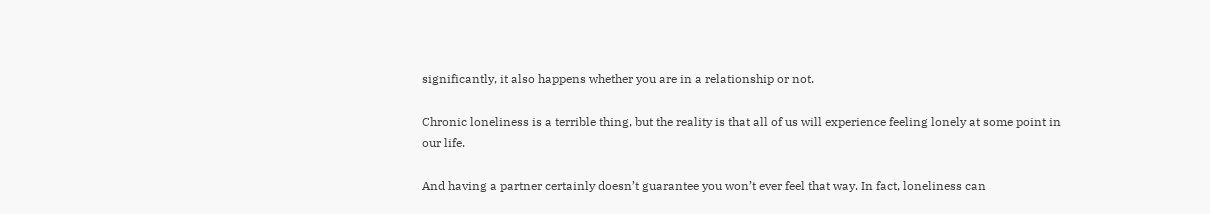significantly, it also happens whether you are in a relationship or not.

Chronic loneliness is a terrible thing, but the reality is that all of us will experience feeling lonely at some point in our life.

And having a partner certainly doesn’t guarantee you won’t ever feel that way. In fact, loneliness can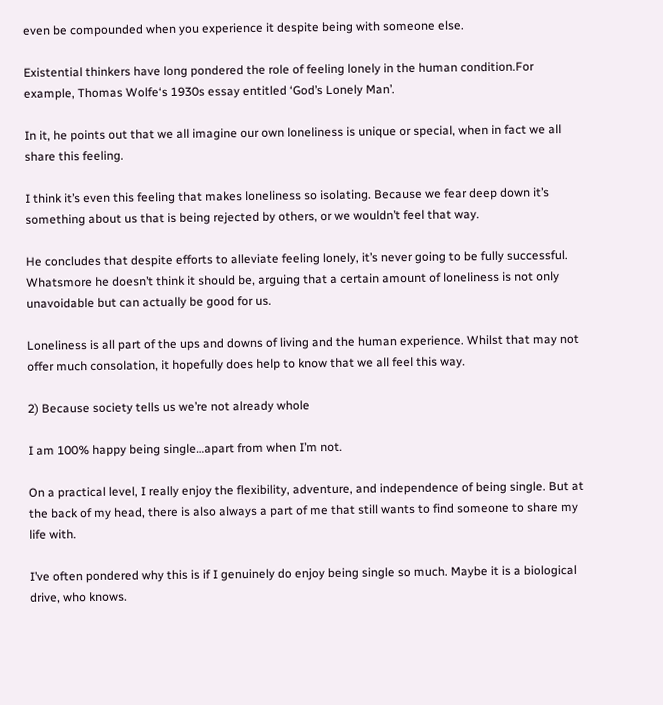even be compounded when you experience it despite being with someone else.

Existential thinkers have long pondered the role of feeling lonely in the human condition.For example, Thomas Wolfe‘s 1930s essay entitled ‘God’s Lonely Man’.

In it, he points out that we all imagine our own loneliness is unique or special, when in fact we all share this feeling.

I think it’s even this feeling that makes loneliness so isolating. Because we fear deep down it’s something about us that is being rejected by others, or we wouldn’t feel that way.

He concludes that despite efforts to alleviate feeling lonely, it’s never going to be fully successful. Whatsmore he doesn’t think it should be, arguing that a certain amount of loneliness is not only unavoidable but can actually be good for us.

Loneliness is all part of the ups and downs of living and the human experience. Whilst that may not offer much consolation, it hopefully does help to know that we all feel this way.

2) Because society tells us we’re not already whole

I am 100% happy being single…apart from when I’m not.

On a practical level, I really enjoy the flexibility, adventure, and independence of being single. But at the back of my head, there is also always a part of me that still wants to find someone to share my life with.

I’ve often pondered why this is if I genuinely do enjoy being single so much. Maybe it is a biological drive, who knows.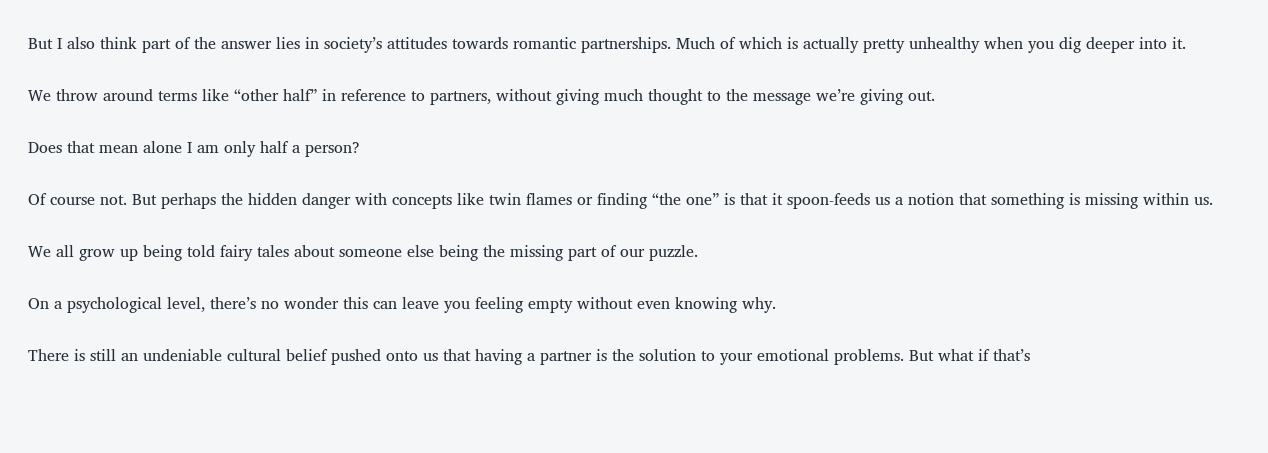But I also think part of the answer lies in society’s attitudes towards romantic partnerships. Much of which is actually pretty unhealthy when you dig deeper into it.

We throw around terms like “other half” in reference to partners, without giving much thought to the message we’re giving out.

Does that mean alone I am only half a person?

Of course not. But perhaps the hidden danger with concepts like twin flames or finding “the one” is that it spoon-feeds us a notion that something is missing within us.

We all grow up being told fairy tales about someone else being the missing part of our puzzle.

On a psychological level, there’s no wonder this can leave you feeling empty without even knowing why.

There is still an undeniable cultural belief pushed onto us that having a partner is the solution to your emotional problems. But what if that’s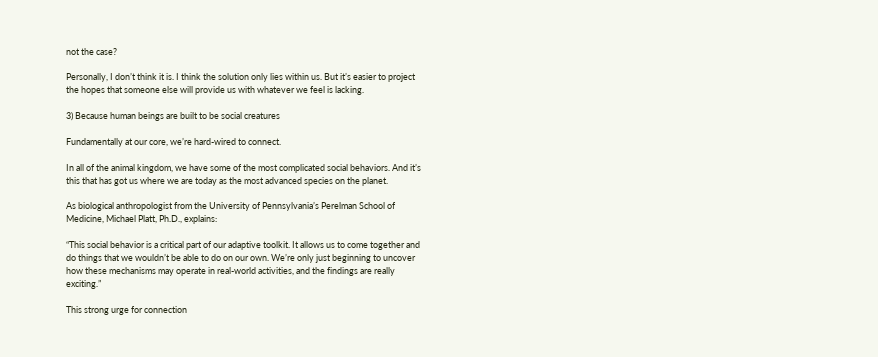not the case?

Personally, I don’t think it is. I think the solution only lies within us. But it’s easier to project the hopes that someone else will provide us with whatever we feel is lacking.

3) Because human beings are built to be social creatures

Fundamentally at our core, we’re hard-wired to connect.

In all of the animal kingdom, we have some of the most complicated social behaviors. And it’s this that has got us where we are today as the most advanced species on the planet.

As biological anthropologist from the University of Pennsylvania’s Perelman School of Medicine, Michael Platt, Ph.D., explains:

“This social behavior is a critical part of our adaptive toolkit. It allows us to come together and do things that we wouldn’t be able to do on our own. We’re only just beginning to uncover how these mechanisms may operate in real-world activities, and the findings are really exciting.”

This strong urge for connection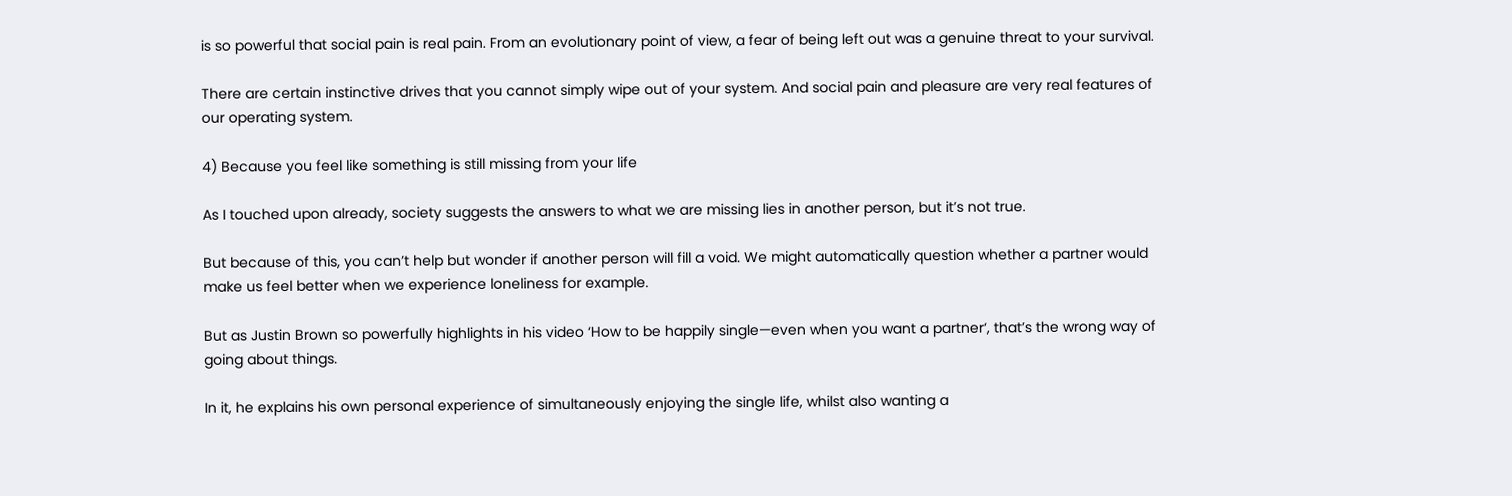is so powerful that social pain is real pain. From an evolutionary point of view, a fear of being left out was a genuine threat to your survival.

There are certain instinctive drives that you cannot simply wipe out of your system. And social pain and pleasure are very real features of our operating system.

4) Because you feel like something is still missing from your life

As I touched upon already, society suggests the answers to what we are missing lies in another person, but it’s not true.

But because of this, you can’t help but wonder if another person will fill a void. We might automatically question whether a partner would make us feel better when we experience loneliness for example.

But as Justin Brown so powerfully highlights in his video ‘How to be happily single—even when you want a partner‘, that’s the wrong way of going about things.

In it, he explains his own personal experience of simultaneously enjoying the single life, whilst also wanting a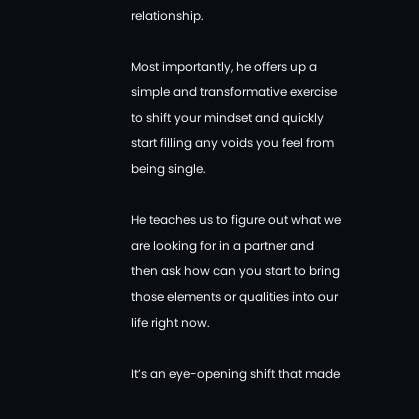relationship.

Most importantly, he offers up a simple and transformative exercise to shift your mindset and quickly start filling any voids you feel from being single.

He teaches us to figure out what we are looking for in a partner and then ask how can you start to bring those elements or qualities into our life right now.

It’s an eye-opening shift that made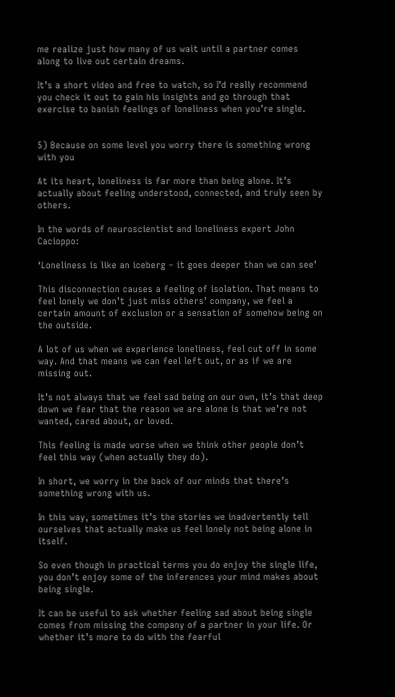me realize just how many of us wait until a partner comes along to live out certain dreams.

It’s a short video and free to watch, so I’d really recommend you check it out to gain his insights and go through that exercise to banish feelings of loneliness when you’re single.


5) Because on some level you worry there is something wrong with you

At its heart, loneliness is far more than being alone. It’s actually about feeling understood, connected, and truly seen by others.

In the words of neuroscientist and loneliness expert John Cacioppo:

‘Loneliness is like an iceberg – it goes deeper than we can see’

This disconnection causes a feeling of isolation. That means to feel lonely we don’t just miss others’ company, we feel a certain amount of exclusion or a sensation of somehow being on the outside.

A lot of us when we experience loneliness, feel cut off in some way. And that means we can feel left out, or as if we are missing out.

It’s not always that we feel sad being on our own, it’s that deep down we fear that the reason we are alone is that we’re not wanted, cared about, or loved.

This feeling is made worse when we think other people don’t feel this way (when actually they do).

In short, we worry in the back of our minds that there’s something wrong with us.

In this way, sometimes it’s the stories we inadvertently tell ourselves that actually make us feel lonely not being alone in itself.

So even though in practical terms you do enjoy the single life, you don’t enjoy some of the inferences your mind makes about being single.

It can be useful to ask whether feeling sad about being single comes from missing the company of a partner in your life. Or whether it’s more to do with the fearful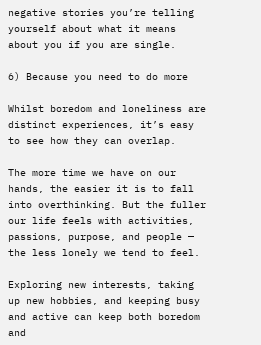negative stories you’re telling yourself about what it means about you if you are single.

6) Because you need to do more

Whilst boredom and loneliness are distinct experiences, it’s easy to see how they can overlap.

The more time we have on our hands, the easier it is to fall into overthinking. But the fuller our life feels with activities, passions, purpose, and people — the less lonely we tend to feel.

Exploring new interests, taking up new hobbies, and keeping busy and active can keep both boredom and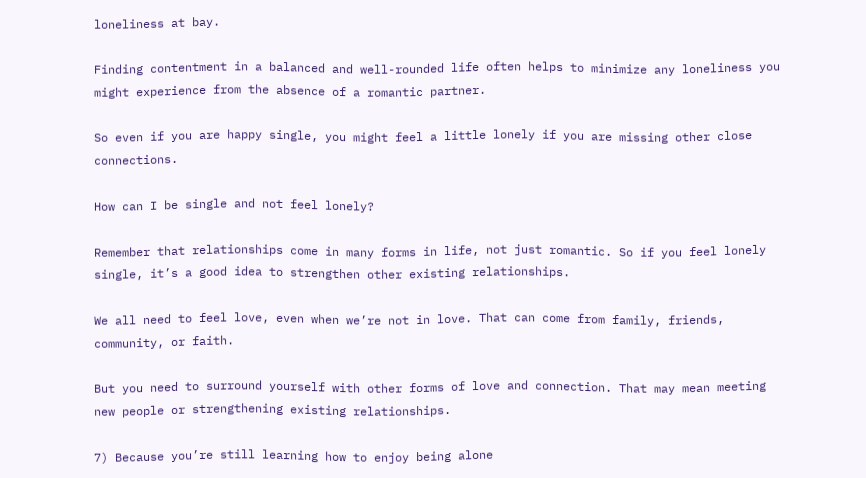loneliness at bay.

Finding contentment in a balanced and well-rounded life often helps to minimize any loneliness you might experience from the absence of a romantic partner.

So even if you are happy single, you might feel a little lonely if you are missing other close connections.

How can I be single and not feel lonely?

Remember that relationships come in many forms in life, not just romantic. So if you feel lonely single, it’s a good idea to strengthen other existing relationships.

We all need to feel love, even when we’re not in love. That can come from family, friends, community, or faith.

But you need to surround yourself with other forms of love and connection. That may mean meeting new people or strengthening existing relationships.

7) Because you’re still learning how to enjoy being alone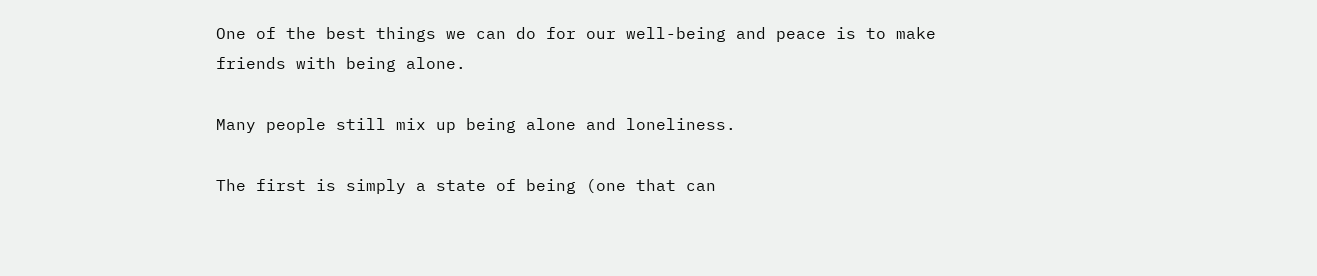One of the best things we can do for our well-being and peace is to make friends with being alone.

Many people still mix up being alone and loneliness.

The first is simply a state of being (one that can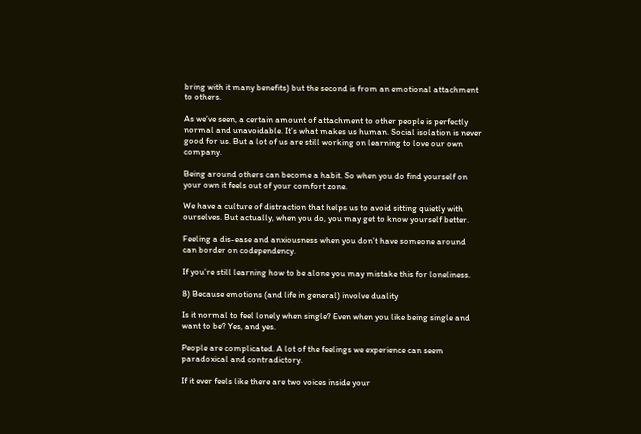bring with it many benefits) but the second is from an emotional attachment to others.

As we’ve seen, a certain amount of attachment to other people is perfectly normal and unavoidable. It’s what makes us human. Social isolation is never good for us. But a lot of us are still working on learning to love our own company.

Being around others can become a habit. So when you do find yourself on your own it feels out of your comfort zone.

We have a culture of distraction that helps us to avoid sitting quietly with ourselves. But actually, when you do, you may get to know yourself better.

Feeling a dis-ease and anxiousness when you don’t have someone around can border on codependency.

If you’re still learning how to be alone you may mistake this for loneliness.

8) Because emotions (and life in general) involve duality

Is it normal to feel lonely when single? Even when you like being single and want to be? Yes, and yes.

People are complicated. A lot of the feelings we experience can seem paradoxical and contradictory.

If it ever feels like there are two voices inside your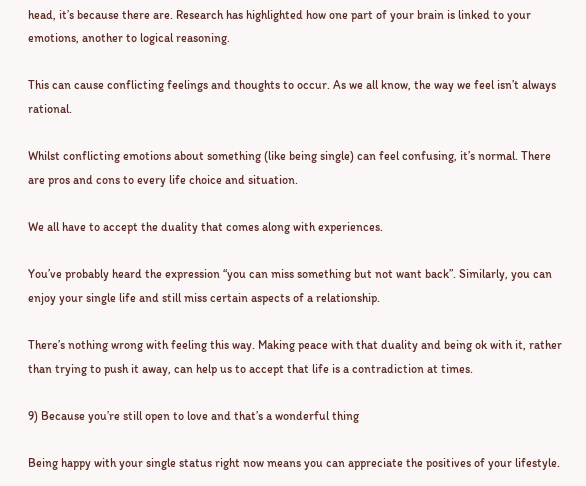head, it’s because there are. Research has highlighted how one part of your brain is linked to your emotions, another to logical reasoning.

This can cause conflicting feelings and thoughts to occur. As we all know, the way we feel isn’t always rational.

Whilst conflicting emotions about something (like being single) can feel confusing, it’s normal. There are pros and cons to every life choice and situation.

We all have to accept the duality that comes along with experiences.

You’ve probably heard the expression “you can miss something but not want back”. Similarly, you can enjoy your single life and still miss certain aspects of a relationship.

There’s nothing wrong with feeling this way. Making peace with that duality and being ok with it, rather than trying to push it away, can help us to accept that life is a contradiction at times.

9) Because you’re still open to love and that’s a wonderful thing

Being happy with your single status right now means you can appreciate the positives of your lifestyle.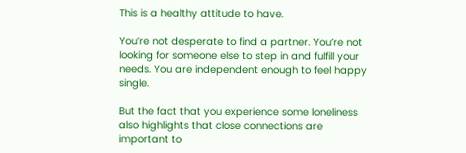This is a healthy attitude to have.

You’re not desperate to find a partner. You’re not looking for someone else to step in and fulfill your needs. You are independent enough to feel happy single.

But the fact that you experience some loneliness also highlights that close connections are important to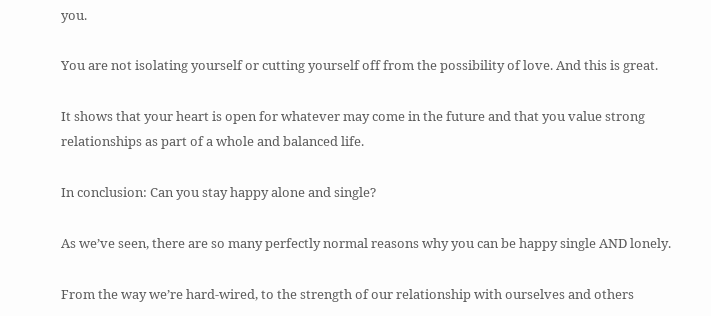you.

You are not isolating yourself or cutting yourself off from the possibility of love. And this is great.

It shows that your heart is open for whatever may come in the future and that you value strong relationships as part of a whole and balanced life.

In conclusion: Can you stay happy alone and single?

As we’ve seen, there are so many perfectly normal reasons why you can be happy single AND lonely.

From the way we’re hard-wired, to the strength of our relationship with ourselves and others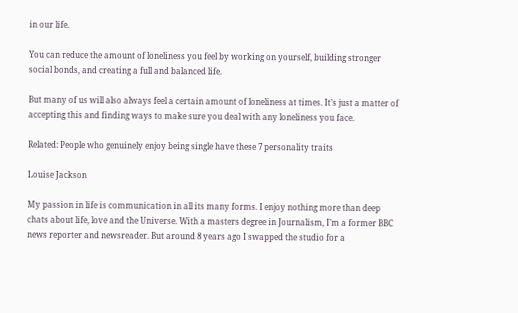in our life.

You can reduce the amount of loneliness you feel by working on yourself, building stronger social bonds, and creating a full and balanced life.

But many of us will also always feel a certain amount of loneliness at times. It’s just a matter of accepting this and finding ways to make sure you deal with any loneliness you face.

Related: People who genuinely enjoy being single have these 7 personality traits

Louise Jackson

My passion in life is communication in all its many forms. I enjoy nothing more than deep chats about life, love and the Universe. With a masters degree in Journalism, I’m a former BBC news reporter and newsreader. But around 8 years ago I swapped the studio for a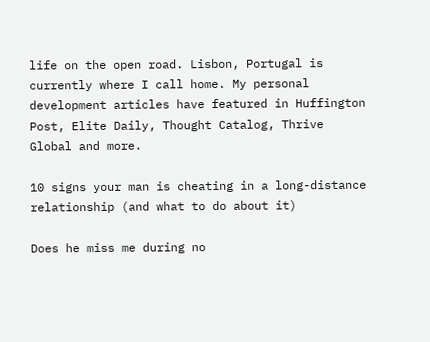life on the open road. Lisbon, Portugal is currently where I call home. My personal development articles have featured in Huffington Post, Elite Daily, Thought Catalog, Thrive Global and more.

10 signs your man is cheating in a long-distance relationship (and what to do about it)

Does he miss me during no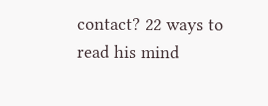contact? 22 ways to read his mind